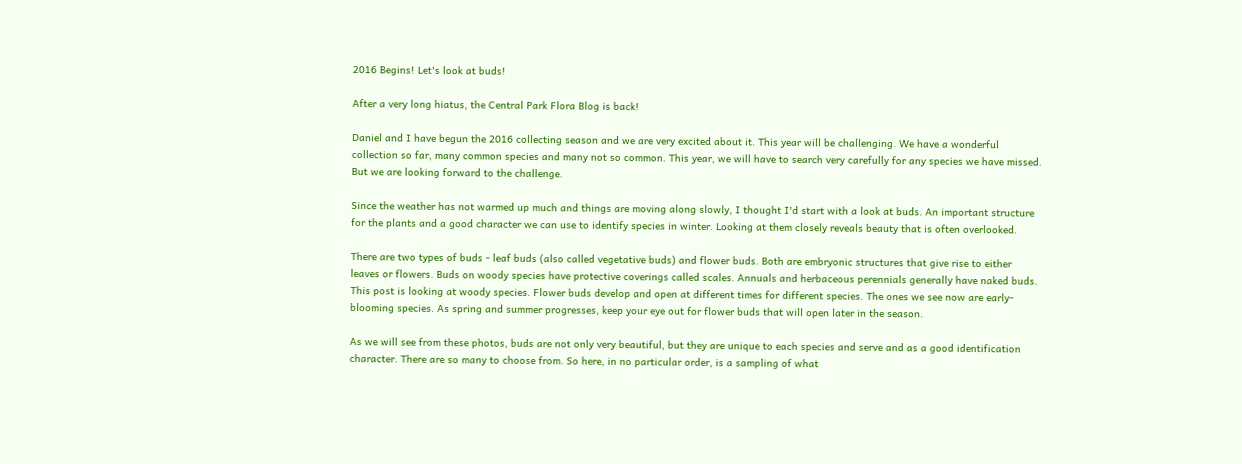2016 Begins! Let's look at buds!

After a very long hiatus, the Central Park Flora Blog is back!

Daniel and I have begun the 2016 collecting season and we are very excited about it. This year will be challenging. We have a wonderful collection so far, many common species and many not so common. This year, we will have to search very carefully for any species we have missed. But we are looking forward to the challenge.

Since the weather has not warmed up much and things are moving along slowly, I thought I'd start with a look at buds. An important structure for the plants and a good character we can use to identify species in winter. Looking at them closely reveals beauty that is often overlooked.

There are two types of buds - leaf buds (also called vegetative buds) and flower buds. Both are embryonic structures that give rise to either leaves or flowers. Buds on woody species have protective coverings called scales. Annuals and herbaceous perennials generally have naked buds. This post is looking at woody species. Flower buds develop and open at different times for different species. The ones we see now are early-blooming species. As spring and summer progresses, keep your eye out for flower buds that will open later in the season.

As we will see from these photos, buds are not only very beautiful, but they are unique to each species and serve and as a good identification character. There are so many to choose from. So here, in no particular order, is a sampling of what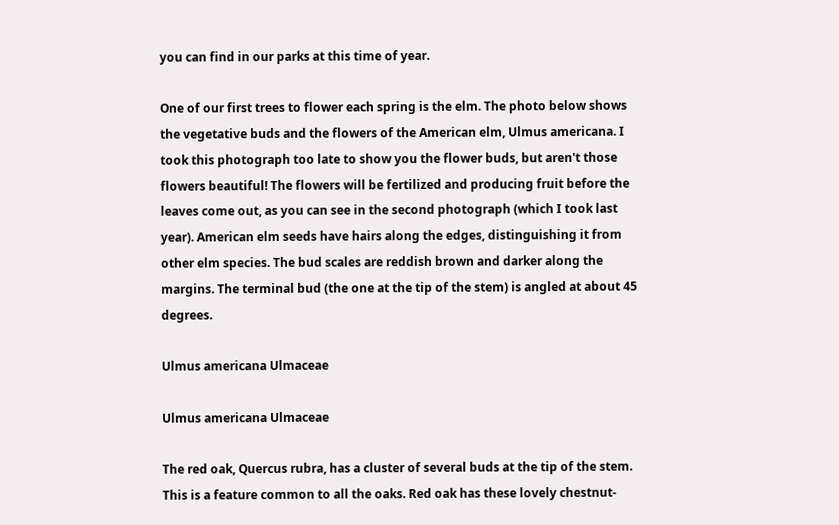you can find in our parks at this time of year.

One of our first trees to flower each spring is the elm. The photo below shows the vegetative buds and the flowers of the American elm, Ulmus americana. I took this photograph too late to show you the flower buds, but aren't those flowers beautiful! The flowers will be fertilized and producing fruit before the leaves come out, as you can see in the second photograph (which I took last year). American elm seeds have hairs along the edges, distinguishing it from other elm species. The bud scales are reddish brown and darker along the margins. The terminal bud (the one at the tip of the stem) is angled at about 45 degrees.

Ulmus americana Ulmaceae

Ulmus americana Ulmaceae

The red oak, Quercus rubra, has a cluster of several buds at the tip of the stem. This is a feature common to all the oaks. Red oak has these lovely chestnut-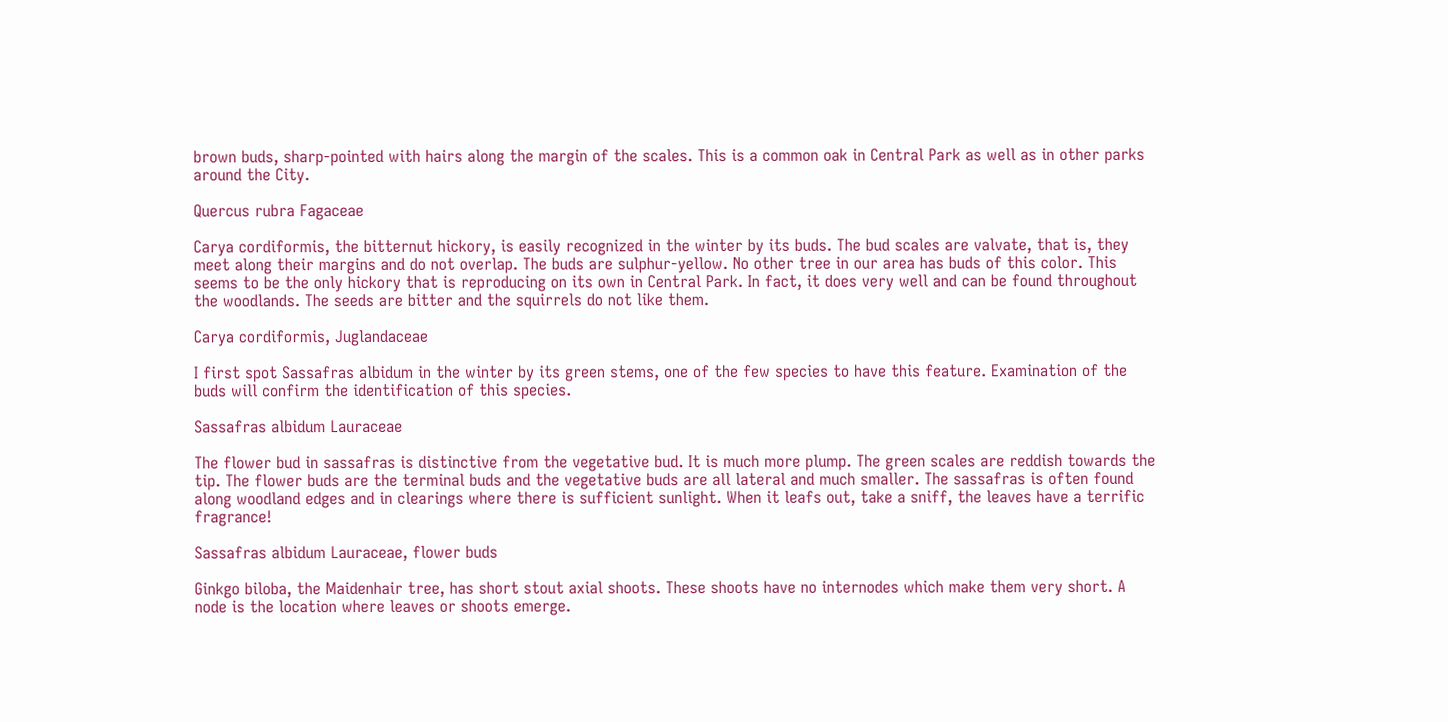brown buds, sharp-pointed with hairs along the margin of the scales. This is a common oak in Central Park as well as in other parks around the City.

Quercus rubra Fagaceae

Carya cordiformis, the bitternut hickory, is easily recognized in the winter by its buds. The bud scales are valvate, that is, they meet along their margins and do not overlap. The buds are sulphur-yellow. No other tree in our area has buds of this color. This seems to be the only hickory that is reproducing on its own in Central Park. In fact, it does very well and can be found throughout the woodlands. The seeds are bitter and the squirrels do not like them.

Carya cordiformis, Juglandaceae

I first spot Sassafras albidum in the winter by its green stems, one of the few species to have this feature. Examination of the buds will confirm the identification of this species.

Sassafras albidum Lauraceae

The flower bud in sassafras is distinctive from the vegetative bud. It is much more plump. The green scales are reddish towards the tip. The flower buds are the terminal buds and the vegetative buds are all lateral and much smaller. The sassafras is often found along woodland edges and in clearings where there is sufficient sunlight. When it leafs out, take a sniff, the leaves have a terrific fragrance!

Sassafras albidum Lauraceae, flower buds

Ginkgo biloba, the Maidenhair tree, has short stout axial shoots. These shoots have no internodes which make them very short. A node is the location where leaves or shoots emerge.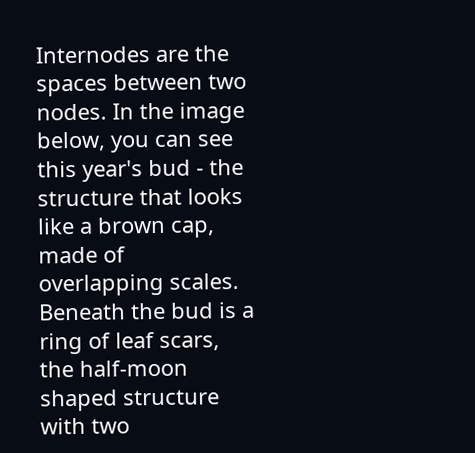Internodes are the spaces between two nodes. In the image below, you can see this year's bud - the structure that looks like a brown cap, made of overlapping scales. Beneath the bud is a ring of leaf scars, the half-moon shaped structure with two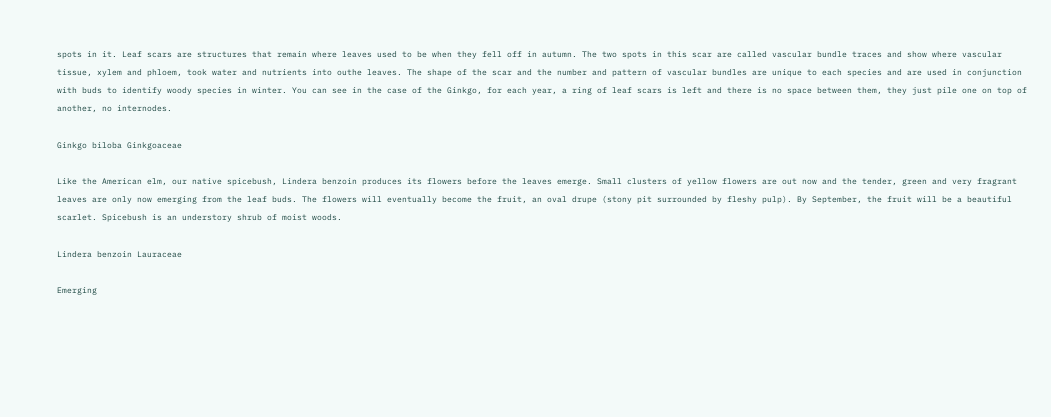spots in it. Leaf scars are structures that remain where leaves used to be when they fell off in autumn. The two spots in this scar are called vascular bundle traces and show where vascular tissue, xylem and phloem, took water and nutrients into outhe leaves. The shape of the scar and the number and pattern of vascular bundles are unique to each species and are used in conjunction with buds to identify woody species in winter. You can see in the case of the Ginkgo, for each year, a ring of leaf scars is left and there is no space between them, they just pile one on top of another, no internodes.

Ginkgo biloba Ginkgoaceae

Like the American elm, our native spicebush, Lindera benzoin produces its flowers before the leaves emerge. Small clusters of yellow flowers are out now and the tender, green and very fragrant leaves are only now emerging from the leaf buds. The flowers will eventually become the fruit, an oval drupe (stony pit surrounded by fleshy pulp). By September, the fruit will be a beautiful scarlet. Spicebush is an understory shrub of moist woods.

Lindera benzoin Lauraceae

Emerging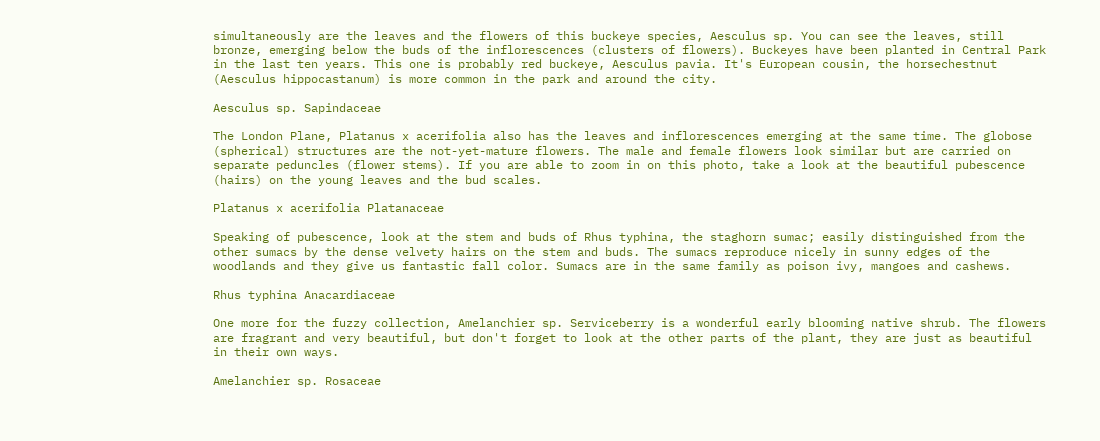simultaneously are the leaves and the flowers of this buckeye species, Aesculus sp. You can see the leaves, still bronze, emerging below the buds of the inflorescences (clusters of flowers). Buckeyes have been planted in Central Park in the last ten years. This one is probably red buckeye, Aesculus pavia. It's European cousin, the horsechestnut (Aesculus hippocastanum) is more common in the park and around the city.

Aesculus sp. Sapindaceae

The London Plane, Platanus x acerifolia also has the leaves and inflorescences emerging at the same time. The globose (spherical) structures are the not-yet-mature flowers. The male and female flowers look similar but are carried on separate peduncles (flower stems). If you are able to zoom in on this photo, take a look at the beautiful pubescence (hairs) on the young leaves and the bud scales.

Platanus x acerifolia Platanaceae

Speaking of pubescence, look at the stem and buds of Rhus typhina, the staghorn sumac; easily distinguished from the other sumacs by the dense velvety hairs on the stem and buds. The sumacs reproduce nicely in sunny edges of the woodlands and they give us fantastic fall color. Sumacs are in the same family as poison ivy, mangoes and cashews.

Rhus typhina Anacardiaceae

One more for the fuzzy collection, Amelanchier sp. Serviceberry is a wonderful early blooming native shrub. The flowers are fragrant and very beautiful, but don't forget to look at the other parts of the plant, they are just as beautiful in their own ways.

Amelanchier sp. Rosaceae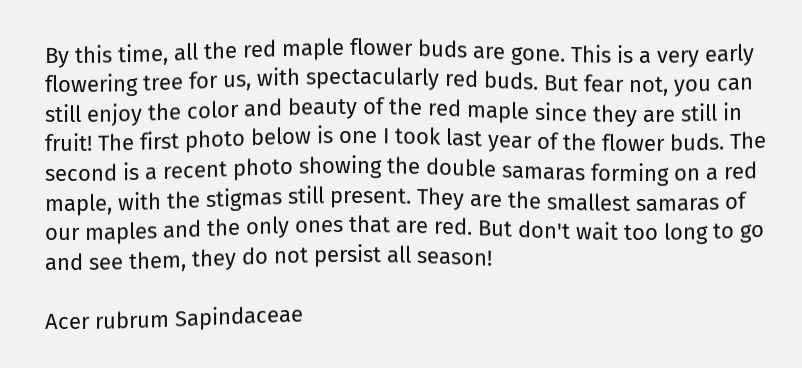By this time, all the red maple flower buds are gone. This is a very early flowering tree for us, with spectacularly red buds. But fear not, you can still enjoy the color and beauty of the red maple since they are still in fruit! The first photo below is one I took last year of the flower buds. The second is a recent photo showing the double samaras forming on a red maple, with the stigmas still present. They are the smallest samaras of our maples and the only ones that are red. But don't wait too long to go and see them, they do not persist all season!

Acer rubrum Sapindaceae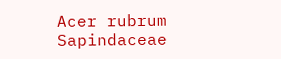Acer rubrum Sapindaceae